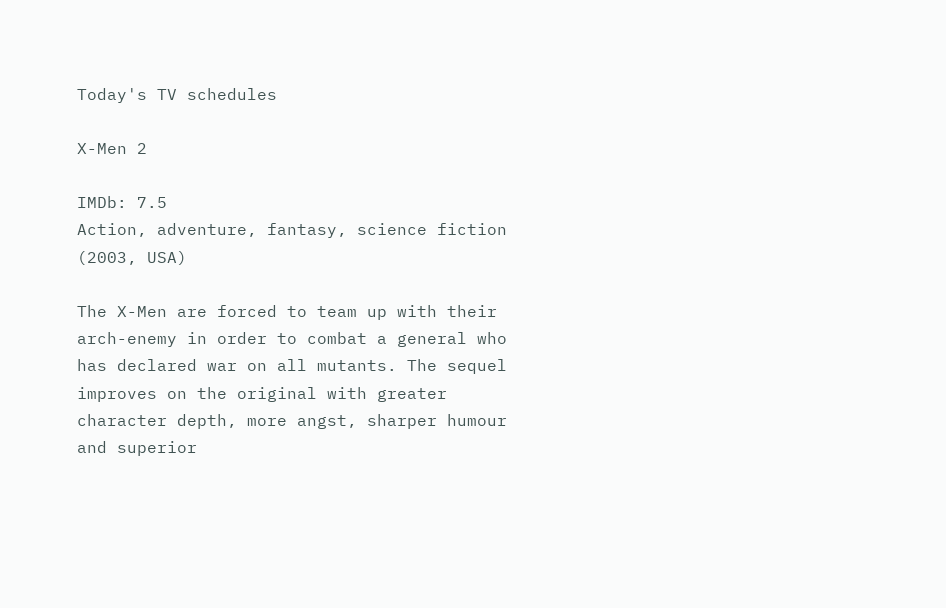Today's TV schedules

X-Men 2

IMDb: 7.5
Action, adventure, fantasy, science fiction (2003, USA)

The X-Men are forced to team up with their arch-enemy in order to combat a general who has declared war on all mutants. The sequel improves on the original with greater character depth, more angst, sharper humour and superior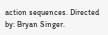action sequences. Directed by: Bryan Singer.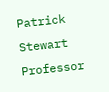Patrick Stewart Professor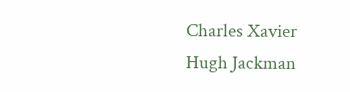Charles Xavier
Hugh Jackman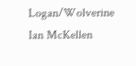Logan/Wolverine
Ian McKellen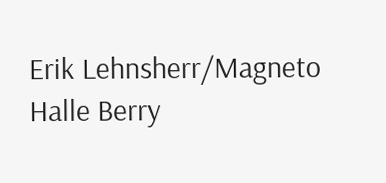Erik Lehnsherr/Magneto
Halle Berry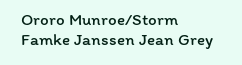Ororo Munroe/Storm
Famke Janssen Jean Grey